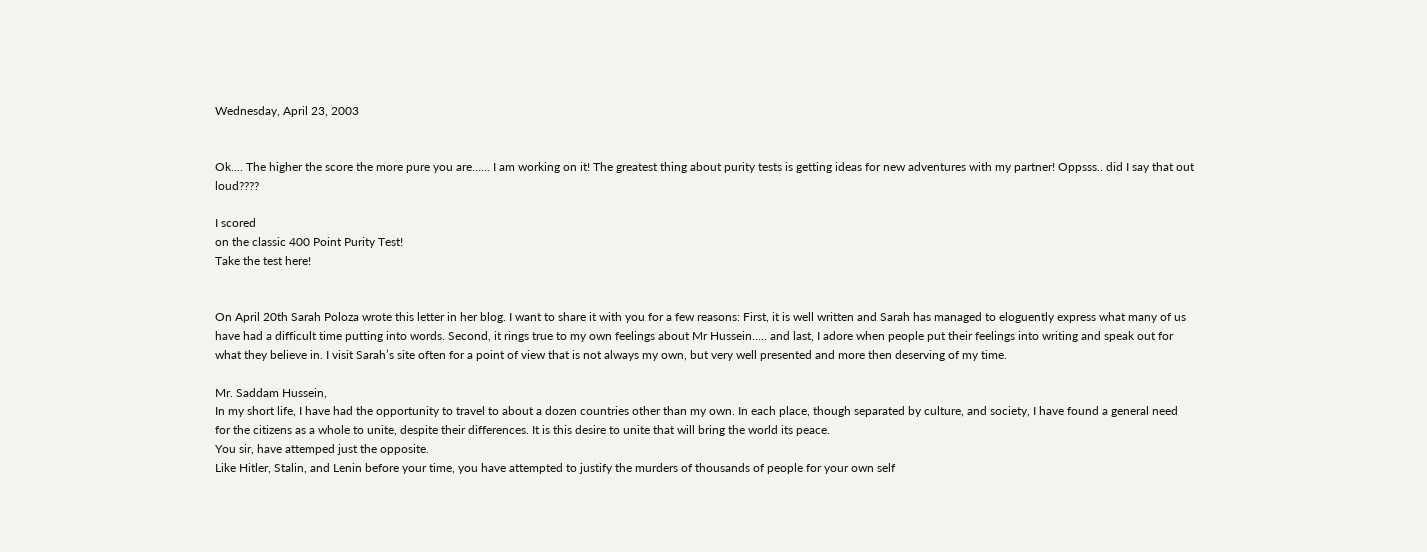Wednesday, April 23, 2003


Ok.... The higher the score the more pure you are...... I am working on it! The greatest thing about purity tests is getting ideas for new adventures with my partner! Oppsss.. did I say that out loud????

I scored
on the classic 400 Point Purity Test!
Take the test here!


On April 20th Sarah Poloza wrote this letter in her blog. I want to share it with you for a few reasons: First, it is well written and Sarah has managed to eloguently express what many of us have had a difficult time putting into words. Second, it rings true to my own feelings about Mr Hussein….. and last, I adore when people put their feelings into writing and speak out for what they believe in. I visit Sarah’s site often for a point of view that is not always my own, but very well presented and more then deserving of my time.

Mr. Saddam Hussein,
In my short life, I have had the opportunity to travel to about a dozen countries other than my own. In each place, though separated by culture, and society, I have found a general need for the citizens as a whole to unite, despite their differences. It is this desire to unite that will bring the world its peace.
You sir, have attemped just the opposite.
Like Hitler, Stalin, and Lenin before your time, you have attempted to justify the murders of thousands of people for your own self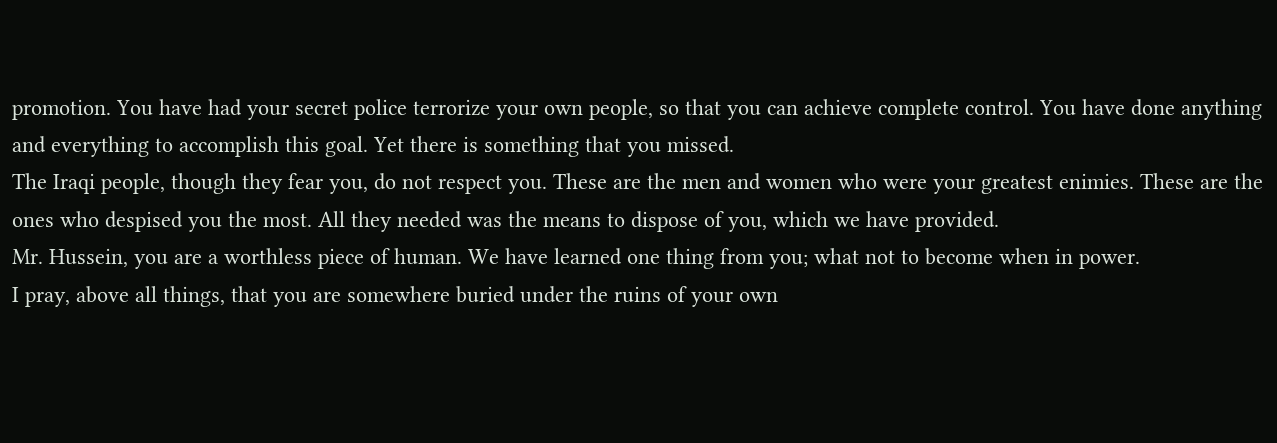promotion. You have had your secret police terrorize your own people, so that you can achieve complete control. You have done anything and everything to accomplish this goal. Yet there is something that you missed.
The Iraqi people, though they fear you, do not respect you. These are the men and women who were your greatest enimies. These are the ones who despised you the most. All they needed was the means to dispose of you, which we have provided.
Mr. Hussein, you are a worthless piece of human. We have learned one thing from you; what not to become when in power.
I pray, above all things, that you are somewhere buried under the ruins of your own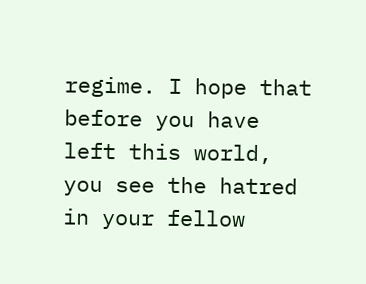regime. I hope that before you have left this world, you see the hatred in your fellow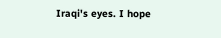Iraqi's eyes. I hope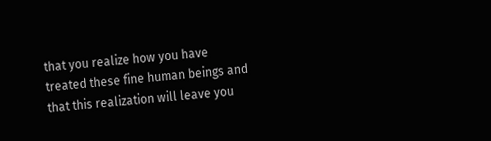that you realize how you have treated these fine human beings and that this realization will leave you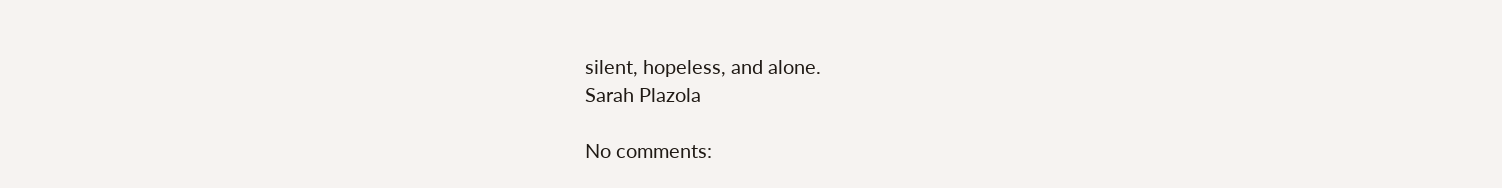silent, hopeless, and alone.
Sarah Plazola

No comments: